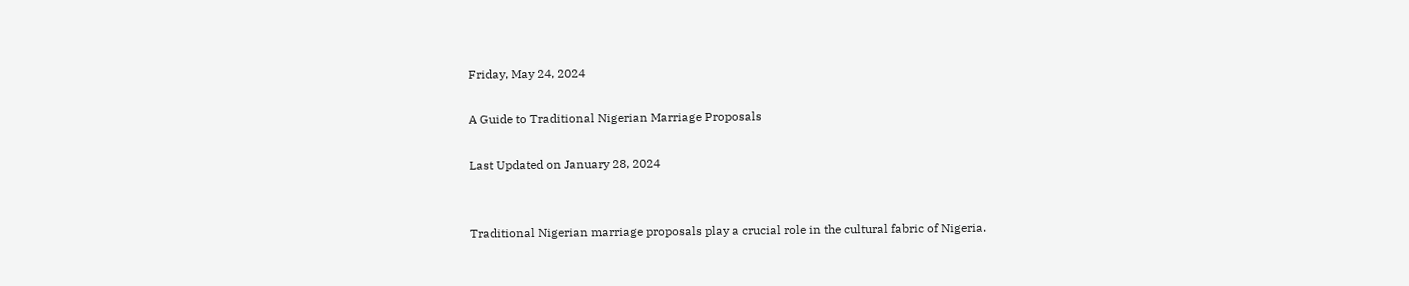Friday, May 24, 2024

A Guide to Traditional Nigerian Marriage Proposals

Last Updated on January 28, 2024


Traditional Nigerian marriage proposals play a crucial role in the cultural fabric of Nigeria.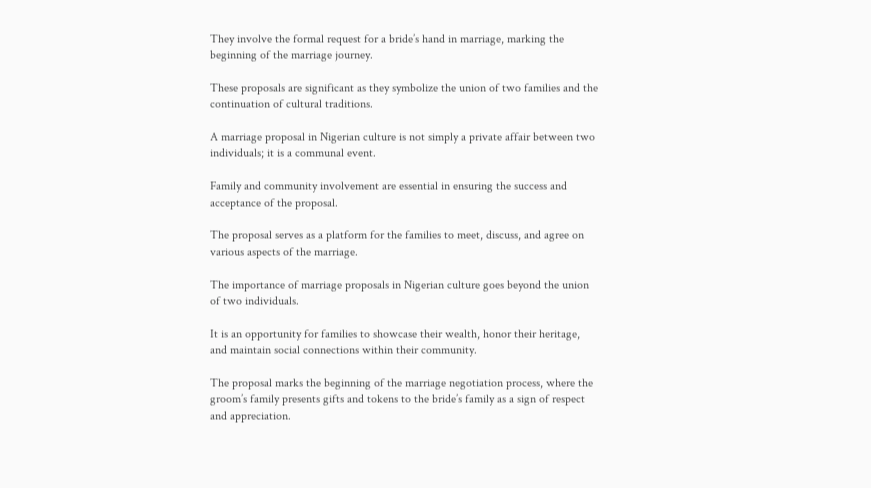They involve the formal request for a bride’s hand in marriage, marking the beginning of the marriage journey.

These proposals are significant as they symbolize the union of two families and the continuation of cultural traditions.

A marriage proposal in Nigerian culture is not simply a private affair between two individuals; it is a communal event.

Family and community involvement are essential in ensuring the success and acceptance of the proposal.

The proposal serves as a platform for the families to meet, discuss, and agree on various aspects of the marriage.

The importance of marriage proposals in Nigerian culture goes beyond the union of two individuals.

It is an opportunity for families to showcase their wealth, honor their heritage, and maintain social connections within their community.

The proposal marks the beginning of the marriage negotiation process, where the groom’s family presents gifts and tokens to the bride’s family as a sign of respect and appreciation.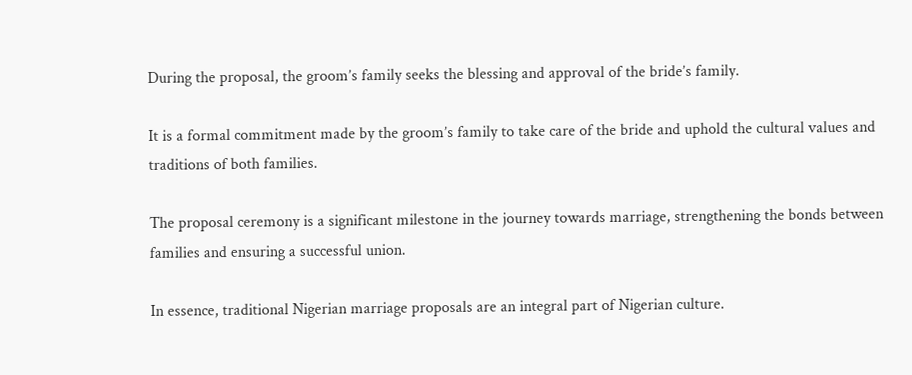During the proposal, the groom’s family seeks the blessing and approval of the bride’s family.

It is a formal commitment made by the groom’s family to take care of the bride and uphold the cultural values and traditions of both families.

The proposal ceremony is a significant milestone in the journey towards marriage, strengthening the bonds between families and ensuring a successful union.

In essence, traditional Nigerian marriage proposals are an integral part of Nigerian culture.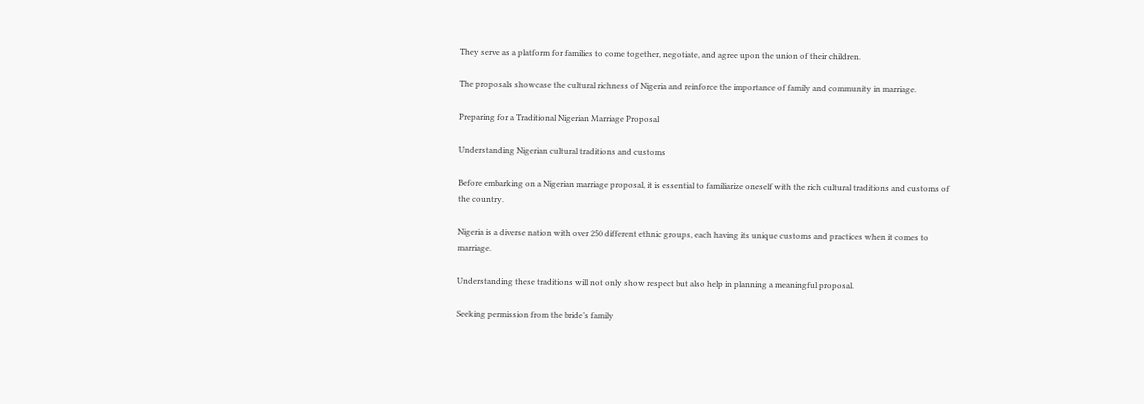They serve as a platform for families to come together, negotiate, and agree upon the union of their children.

The proposals showcase the cultural richness of Nigeria and reinforce the importance of family and community in marriage.

Preparing for a Traditional Nigerian Marriage Proposal

Understanding Nigerian cultural traditions and customs

Before embarking on a Nigerian marriage proposal, it is essential to familiarize oneself with the rich cultural traditions and customs of the country.

Nigeria is a diverse nation with over 250 different ethnic groups, each having its unique customs and practices when it comes to marriage.

Understanding these traditions will not only show respect but also help in planning a meaningful proposal.

Seeking permission from the bride’s family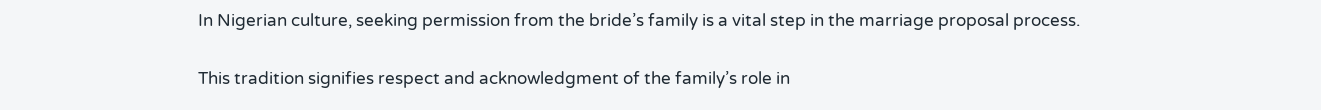In Nigerian culture, seeking permission from the bride’s family is a vital step in the marriage proposal process.

This tradition signifies respect and acknowledgment of the family’s role in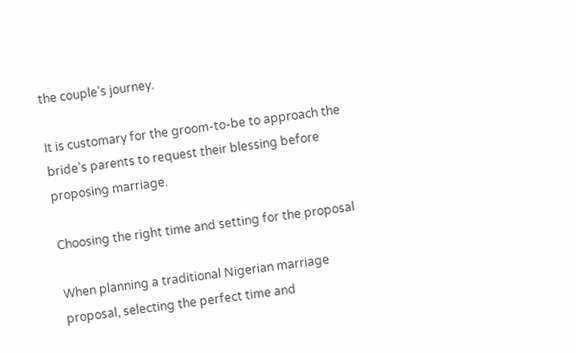the couple’s journey.

It is customary for the groom-to-be to approach the bride’s parents to request their blessing before proposing marriage.

Choosing the right time and setting for the proposal

When planning a traditional Nigerian marriage proposal, selecting the perfect time and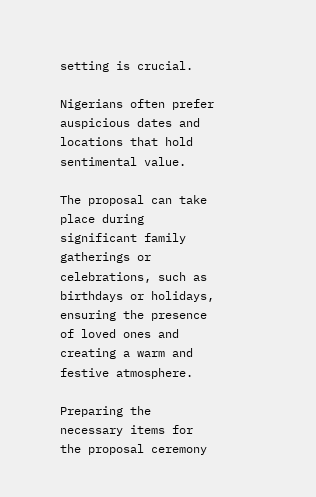setting is crucial.

Nigerians often prefer auspicious dates and locations that hold sentimental value.

The proposal can take place during significant family gatherings or celebrations, such as birthdays or holidays, ensuring the presence of loved ones and creating a warm and festive atmosphere.

Preparing the necessary items for the proposal ceremony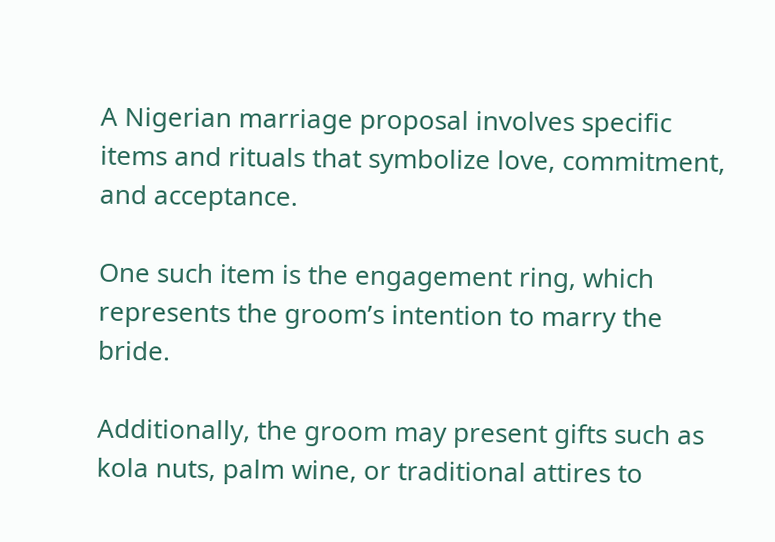A Nigerian marriage proposal involves specific items and rituals that symbolize love, commitment, and acceptance.

One such item is the engagement ring, which represents the groom’s intention to marry the bride.

Additionally, the groom may present gifts such as kola nuts, palm wine, or traditional attires to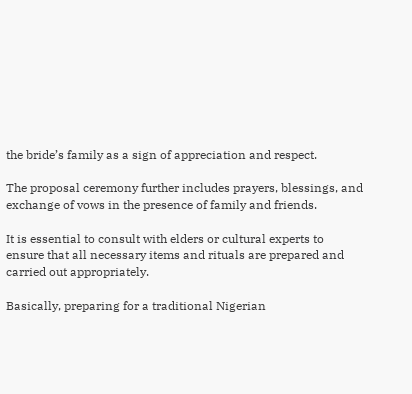the bride’s family as a sign of appreciation and respect.

The proposal ceremony further includes prayers, blessings, and exchange of vows in the presence of family and friends.

It is essential to consult with elders or cultural experts to ensure that all necessary items and rituals are prepared and carried out appropriately.

Basically, preparing for a traditional Nigerian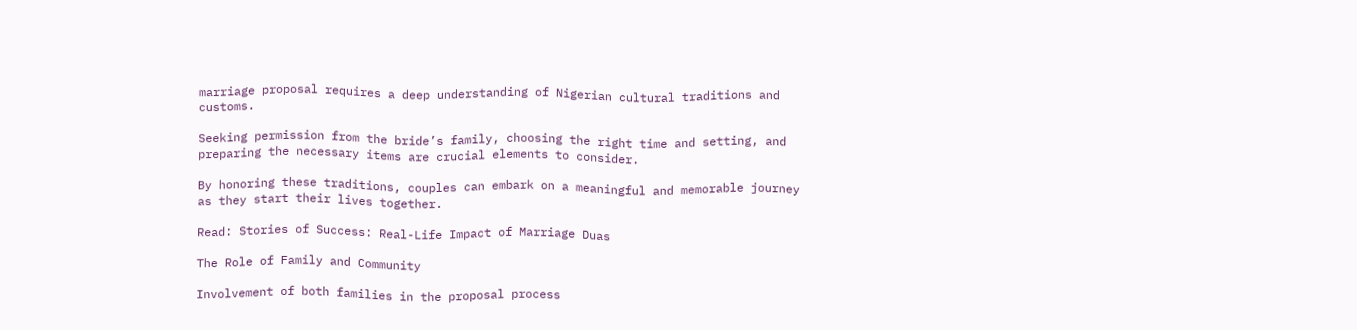marriage proposal requires a deep understanding of Nigerian cultural traditions and customs.

Seeking permission from the bride’s family, choosing the right time and setting, and preparing the necessary items are crucial elements to consider.

By honoring these traditions, couples can embark on a meaningful and memorable journey as they start their lives together.

Read: Stories of Success: Real-Life Impact of Marriage Duas

The Role of Family and Community

Involvement of both families in the proposal process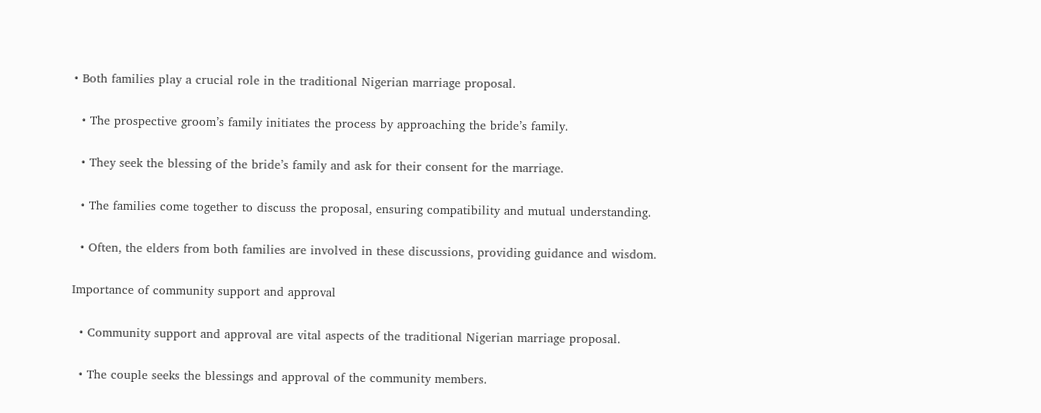• Both families play a crucial role in the traditional Nigerian marriage proposal.

  • The prospective groom’s family initiates the process by approaching the bride’s family.

  • They seek the blessing of the bride’s family and ask for their consent for the marriage.

  • The families come together to discuss the proposal, ensuring compatibility and mutual understanding.

  • Often, the elders from both families are involved in these discussions, providing guidance and wisdom.

Importance of community support and approval

  • Community support and approval are vital aspects of the traditional Nigerian marriage proposal.

  • The couple seeks the blessings and approval of the community members.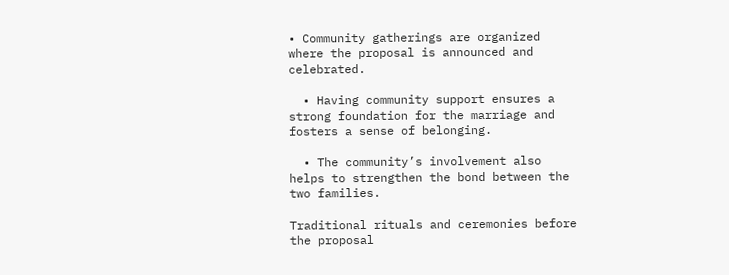• Community gatherings are organized where the proposal is announced and celebrated.

  • Having community support ensures a strong foundation for the marriage and fosters a sense of belonging.

  • The community’s involvement also helps to strengthen the bond between the two families.

Traditional rituals and ceremonies before the proposal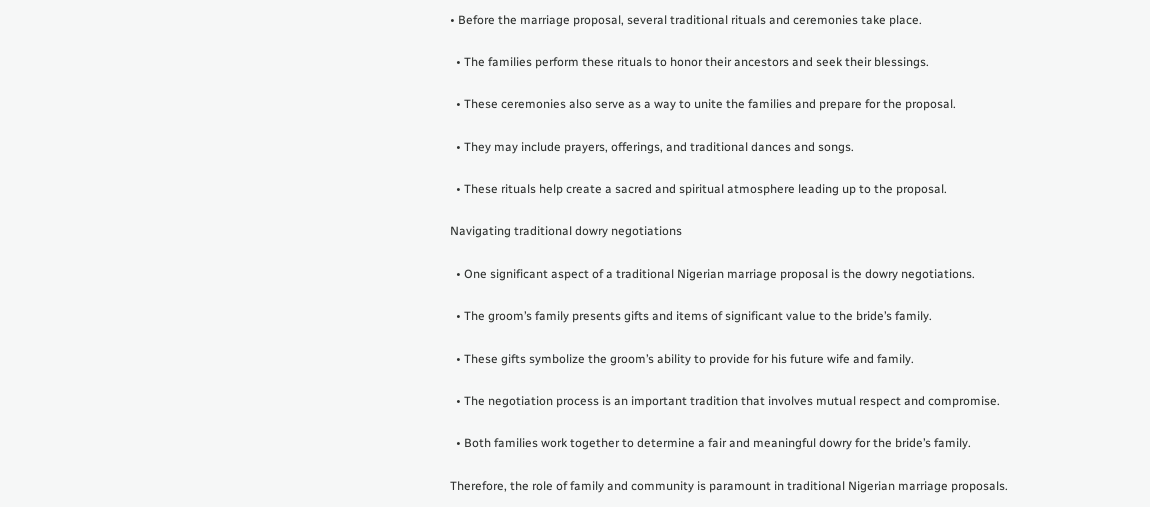• Before the marriage proposal, several traditional rituals and ceremonies take place.

  • The families perform these rituals to honor their ancestors and seek their blessings.

  • These ceremonies also serve as a way to unite the families and prepare for the proposal.

  • They may include prayers, offerings, and traditional dances and songs.

  • These rituals help create a sacred and spiritual atmosphere leading up to the proposal.

Navigating traditional dowry negotiations

  • One significant aspect of a traditional Nigerian marriage proposal is the dowry negotiations.

  • The groom’s family presents gifts and items of significant value to the bride’s family.

  • These gifts symbolize the groom’s ability to provide for his future wife and family.

  • The negotiation process is an important tradition that involves mutual respect and compromise.

  • Both families work together to determine a fair and meaningful dowry for the bride’s family.

Therefore, the role of family and community is paramount in traditional Nigerian marriage proposals.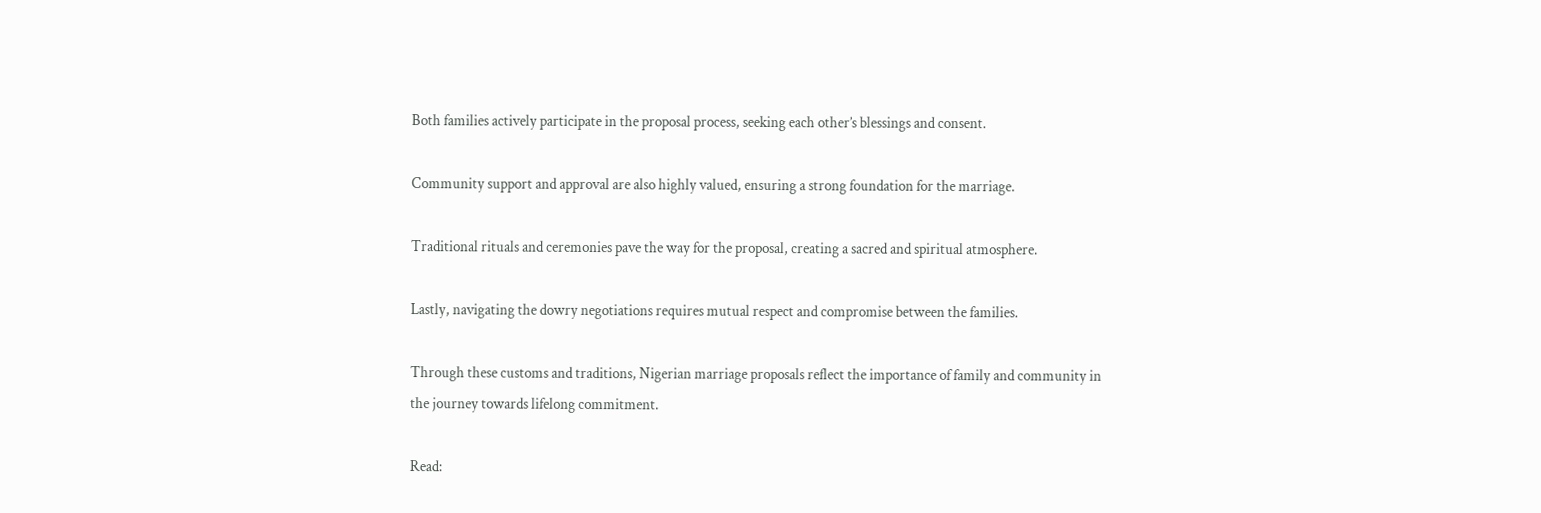Both families actively participate in the proposal process, seeking each other’s blessings and consent.

Community support and approval are also highly valued, ensuring a strong foundation for the marriage.

Traditional rituals and ceremonies pave the way for the proposal, creating a sacred and spiritual atmosphere.

Lastly, navigating the dowry negotiations requires mutual respect and compromise between the families.

Through these customs and traditions, Nigerian marriage proposals reflect the importance of family and community in the journey towards lifelong commitment.

Read: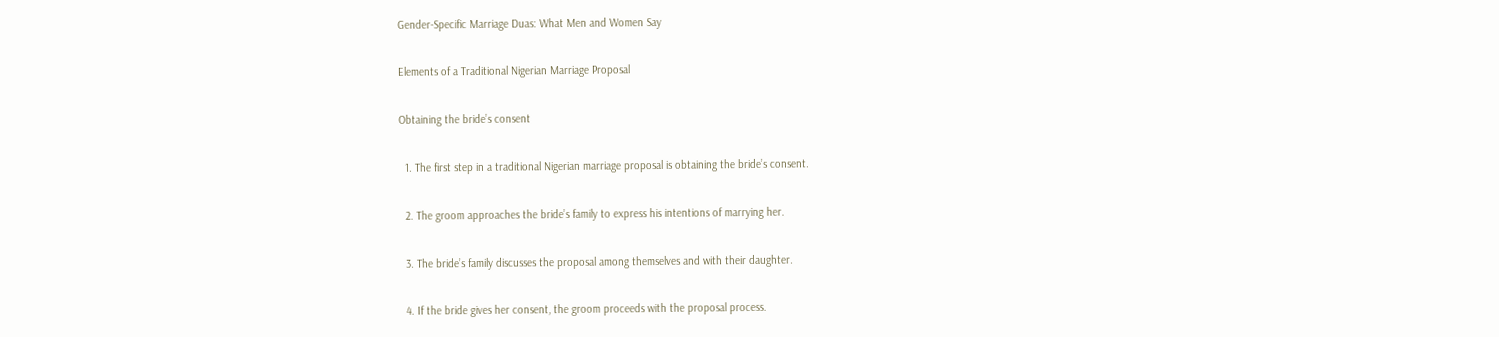Gender-Specific Marriage Duas: What Men and Women Say

Elements of a Traditional Nigerian Marriage Proposal

Obtaining the bride’s consent

  1. The first step in a traditional Nigerian marriage proposal is obtaining the bride’s consent.

  2. The groom approaches the bride’s family to express his intentions of marrying her.

  3. The bride’s family discusses the proposal among themselves and with their daughter.

  4. If the bride gives her consent, the groom proceeds with the proposal process.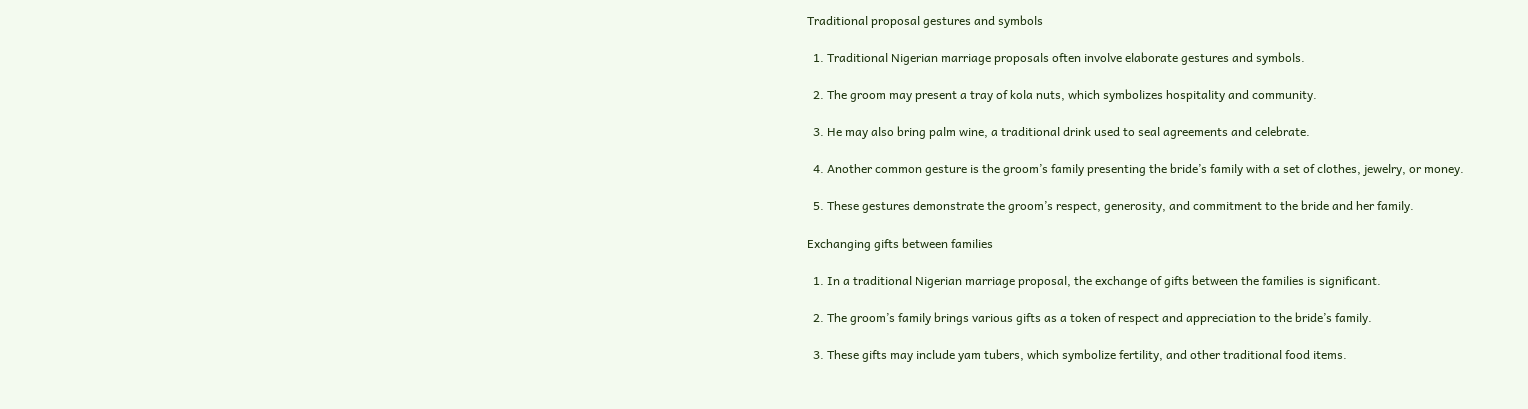Traditional proposal gestures and symbols

  1. Traditional Nigerian marriage proposals often involve elaborate gestures and symbols.

  2. The groom may present a tray of kola nuts, which symbolizes hospitality and community.

  3. He may also bring palm wine, a traditional drink used to seal agreements and celebrate.

  4. Another common gesture is the groom’s family presenting the bride’s family with a set of clothes, jewelry, or money.

  5. These gestures demonstrate the groom’s respect, generosity, and commitment to the bride and her family.

Exchanging gifts between families

  1. In a traditional Nigerian marriage proposal, the exchange of gifts between the families is significant.

  2. The groom’s family brings various gifts as a token of respect and appreciation to the bride’s family.

  3. These gifts may include yam tubers, which symbolize fertility, and other traditional food items.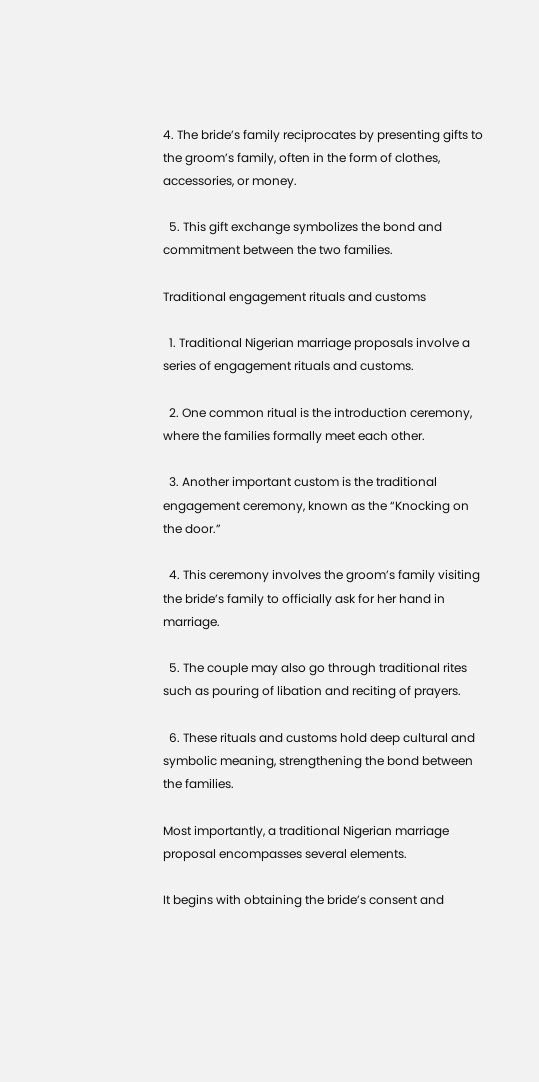4. The bride’s family reciprocates by presenting gifts to the groom’s family, often in the form of clothes, accessories, or money.

  5. This gift exchange symbolizes the bond and commitment between the two families.

Traditional engagement rituals and customs

  1. Traditional Nigerian marriage proposals involve a series of engagement rituals and customs.

  2. One common ritual is the introduction ceremony, where the families formally meet each other.

  3. Another important custom is the traditional engagement ceremony, known as the “Knocking on the door.”

  4. This ceremony involves the groom’s family visiting the bride’s family to officially ask for her hand in marriage.

  5. The couple may also go through traditional rites such as pouring of libation and reciting of prayers.

  6. These rituals and customs hold deep cultural and symbolic meaning, strengthening the bond between the families.

Most importantly, a traditional Nigerian marriage proposal encompasses several elements.

It begins with obtaining the bride’s consent and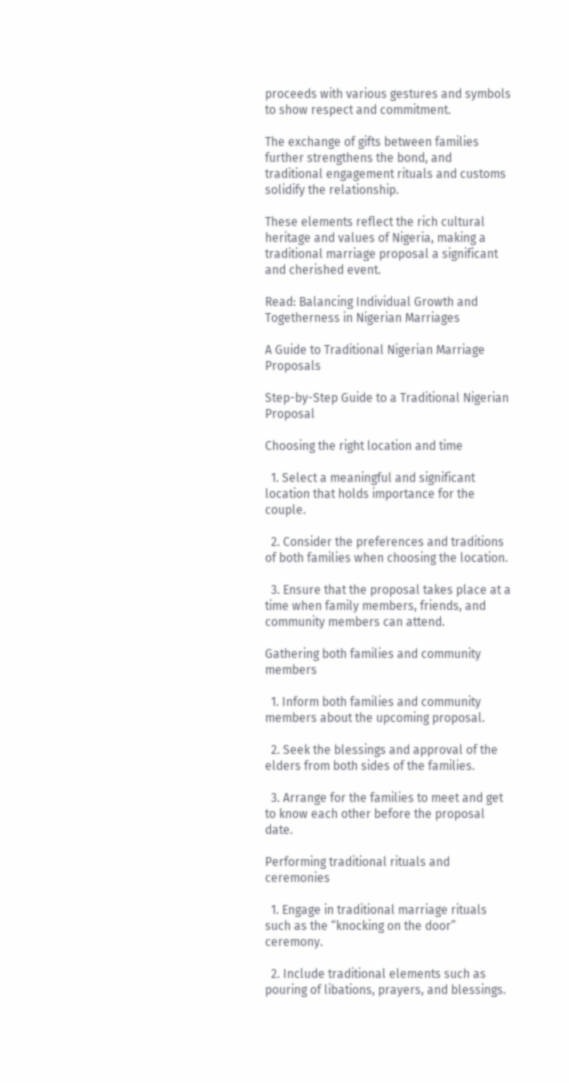proceeds with various gestures and symbols to show respect and commitment.

The exchange of gifts between families further strengthens the bond, and traditional engagement rituals and customs solidify the relationship.

These elements reflect the rich cultural heritage and values of Nigeria, making a traditional marriage proposal a significant and cherished event.

Read: Balancing Individual Growth and Togetherness in Nigerian Marriages

A Guide to Traditional Nigerian Marriage Proposals

Step-by-Step Guide to a Traditional Nigerian Proposal

Choosing the right location and time

  1. Select a meaningful and significant location that holds importance for the couple.

  2. Consider the preferences and traditions of both families when choosing the location.

  3. Ensure that the proposal takes place at a time when family members, friends, and community members can attend.

Gathering both families and community members

  1. Inform both families and community members about the upcoming proposal.

  2. Seek the blessings and approval of the elders from both sides of the families.

  3. Arrange for the families to meet and get to know each other before the proposal date.

Performing traditional rituals and ceremonies

  1. Engage in traditional marriage rituals such as the “knocking on the door” ceremony.

  2. Include traditional elements such as pouring of libations, prayers, and blessings.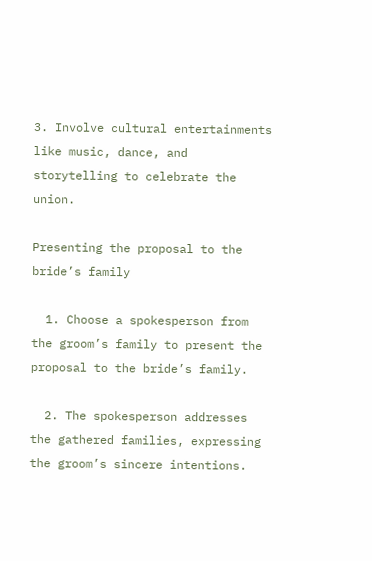3. Involve cultural entertainments like music, dance, and storytelling to celebrate the union.

Presenting the proposal to the bride’s family

  1. Choose a spokesperson from the groom’s family to present the proposal to the bride’s family.

  2. The spokesperson addresses the gathered families, expressing the groom’s sincere intentions.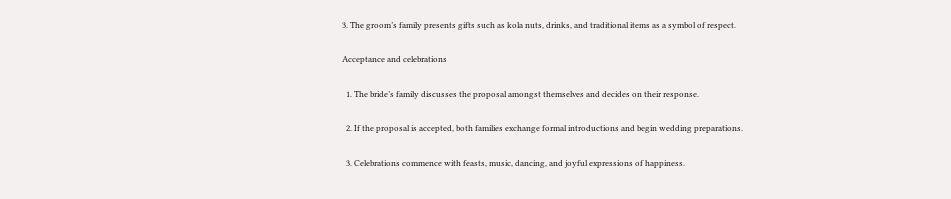3. The groom’s family presents gifts such as kola nuts, drinks, and traditional items as a symbol of respect.

Acceptance and celebrations

  1. The bride’s family discusses the proposal amongst themselves and decides on their response.

  2. If the proposal is accepted, both families exchange formal introductions and begin wedding preparations.

  3. Celebrations commence with feasts, music, dancing, and joyful expressions of happiness.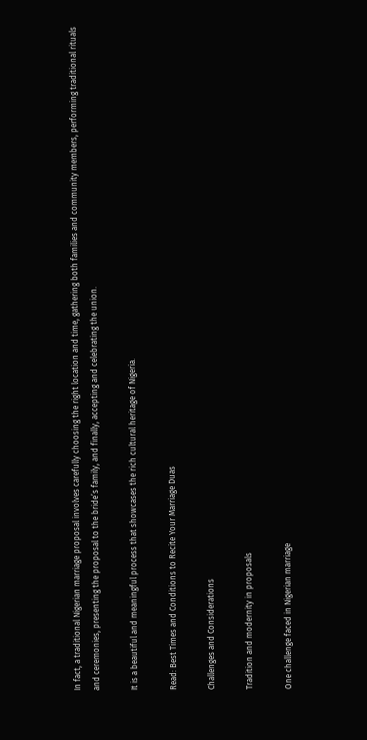In fact, a traditional Nigerian marriage proposal involves carefully choosing the right location and time, gathering both families and community members, performing traditional rituals and ceremonies, presenting the proposal to the bride’s family, and finally, accepting and celebrating the union.

It is a beautiful and meaningful process that showcases the rich cultural heritage of Nigeria.

Read: Best Times and Conditions to Recite Your Marriage Duas

Challenges and Considerations

Tradition and modernity in proposals

One challenge faced in Nigerian marriage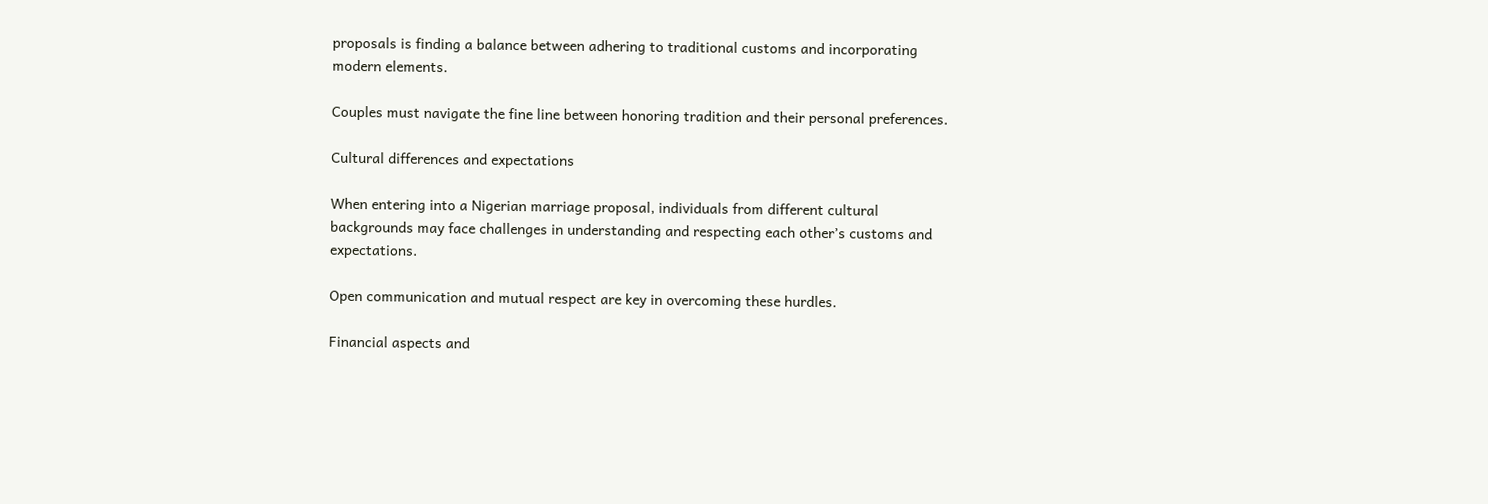proposals is finding a balance between adhering to traditional customs and incorporating modern elements.

Couples must navigate the fine line between honoring tradition and their personal preferences.

Cultural differences and expectations

When entering into a Nigerian marriage proposal, individuals from different cultural backgrounds may face challenges in understanding and respecting each other’s customs and expectations.

Open communication and mutual respect are key in overcoming these hurdles.

Financial aspects and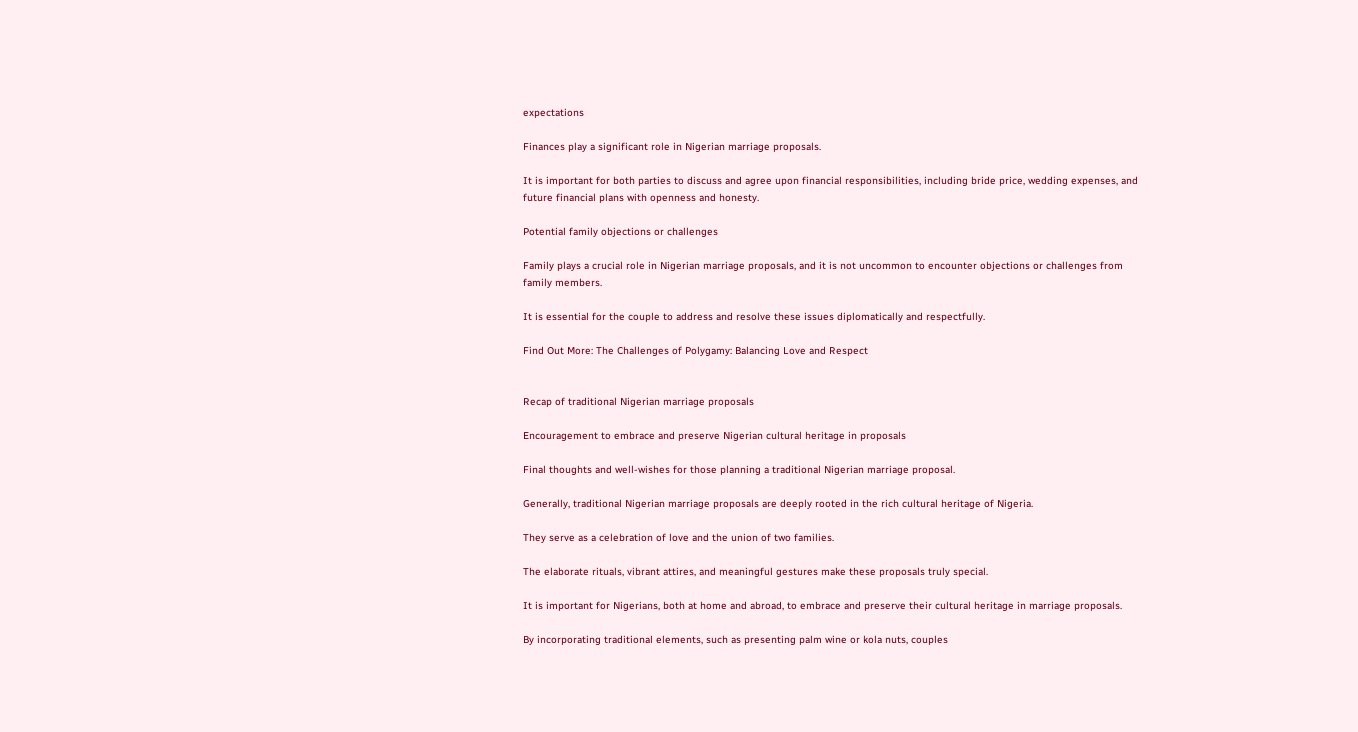expectations

Finances play a significant role in Nigerian marriage proposals.

It is important for both parties to discuss and agree upon financial responsibilities, including bride price, wedding expenses, and future financial plans with openness and honesty.

Potential family objections or challenges

Family plays a crucial role in Nigerian marriage proposals, and it is not uncommon to encounter objections or challenges from family members.

It is essential for the couple to address and resolve these issues diplomatically and respectfully.

Find Out More: The Challenges of Polygamy: Balancing Love and Respect


Recap of traditional Nigerian marriage proposals

Encouragement to embrace and preserve Nigerian cultural heritage in proposals

Final thoughts and well-wishes for those planning a traditional Nigerian marriage proposal.

Generally, traditional Nigerian marriage proposals are deeply rooted in the rich cultural heritage of Nigeria.

They serve as a celebration of love and the union of two families.

The elaborate rituals, vibrant attires, and meaningful gestures make these proposals truly special.

It is important for Nigerians, both at home and abroad, to embrace and preserve their cultural heritage in marriage proposals.

By incorporating traditional elements, such as presenting palm wine or kola nuts, couples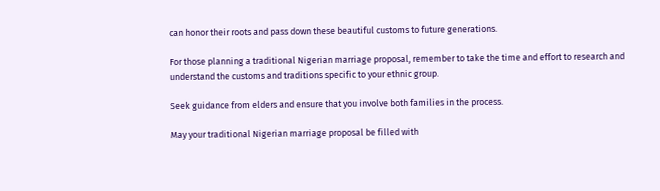can honor their roots and pass down these beautiful customs to future generations.

For those planning a traditional Nigerian marriage proposal, remember to take the time and effort to research and understand the customs and traditions specific to your ethnic group.

Seek guidance from elders and ensure that you involve both families in the process.

May your traditional Nigerian marriage proposal be filled with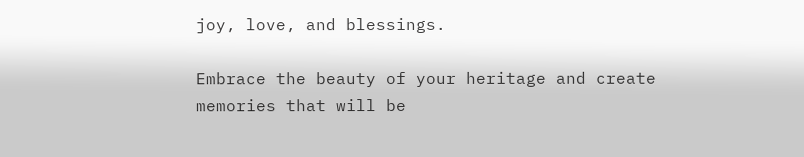joy, love, and blessings.

Embrace the beauty of your heritage and create memories that will be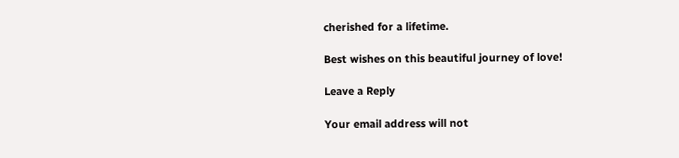cherished for a lifetime.

Best wishes on this beautiful journey of love!

Leave a Reply

Your email address will not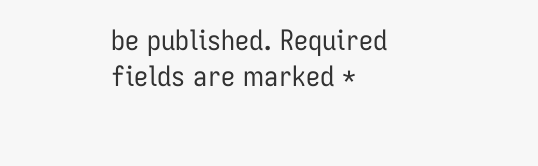be published. Required fields are marked *